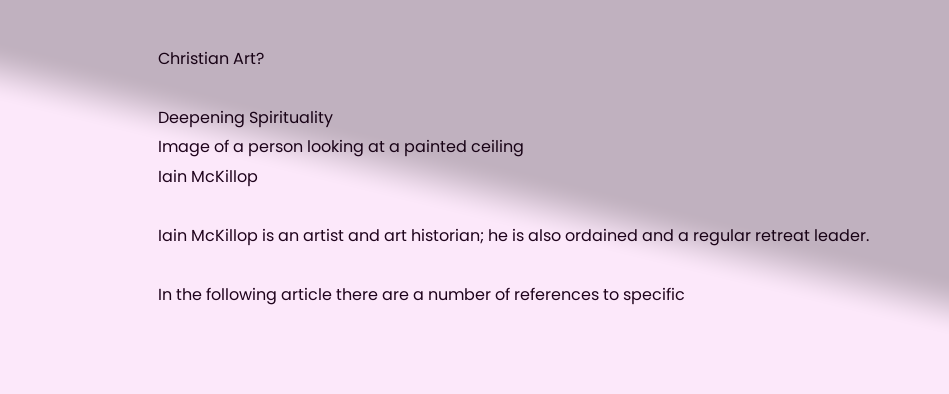Christian Art?

Deepening Spirituality
Image of a person looking at a painted ceiling
Iain McKillop

Iain McKillop is an artist and art historian; he is also ordained and a regular retreat leader.

In the following article there are a number of references to specific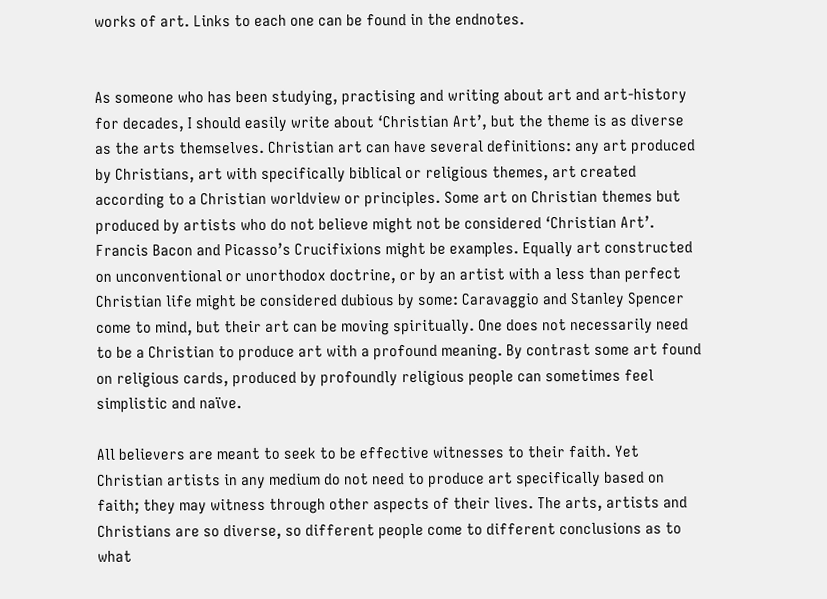works of art. Links to each one can be found in the endnotes.


As someone who has been studying, practising and writing about art and art-history for decades, I should easily write about ‘Christian Art’, but the theme is as diverse as the arts themselves. Christian art can have several definitions: any art produced by Christians, art with specifically biblical or religious themes, art created according to a Christian worldview or principles. Some art on Christian themes but produced by artists who do not believe might not be considered ‘Christian Art’.  Francis Bacon and Picasso’s Crucifixions might be examples. Equally art constructed on unconventional or unorthodox doctrine, or by an artist with a less than perfect Christian life might be considered dubious by some: Caravaggio and Stanley Spencer come to mind, but their art can be moving spiritually. One does not necessarily need to be a Christian to produce art with a profound meaning. By contrast some art found on religious cards, produced by profoundly religious people can sometimes feel simplistic and naïve.

All believers are meant to seek to be effective witnesses to their faith. Yet Christian artists in any medium do not need to produce art specifically based on faith; they may witness through other aspects of their lives. The arts, artists and Christians are so diverse, so different people come to different conclusions as to what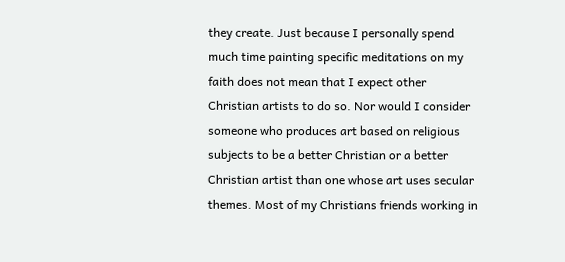they create. Just because I personally spend much time painting specific meditations on my faith does not mean that I expect other Christian artists to do so. Nor would I consider someone who produces art based on religious subjects to be a better Christian or a better Christian artist than one whose art uses secular themes. Most of my Christians friends working in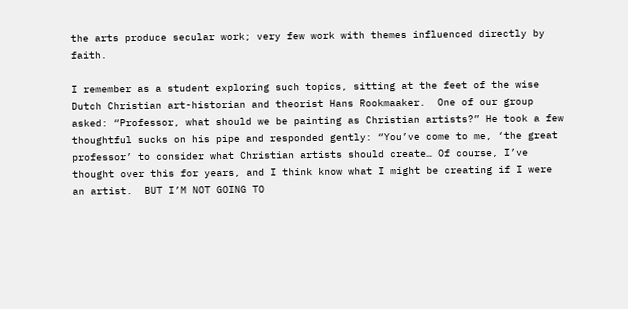the arts produce secular work; very few work with themes influenced directly by faith.

I remember as a student exploring such topics, sitting at the feet of the wise Dutch Christian art-historian and theorist Hans Rookmaaker.  One of our group asked: “Professor, what should we be painting as Christian artists?” He took a few thoughtful sucks on his pipe and responded gently: “You’ve come to me, ‘the great professor’ to consider what Christian artists should create… Of course, I’ve thought over this for years, and I think know what I might be creating if I were an artist.  BUT I’M NOT GOING TO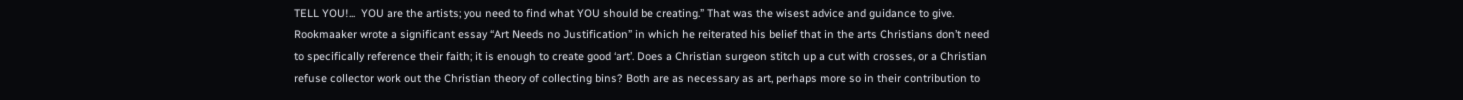TELL YOU!...  YOU are the artists; you need to find what YOU should be creating.” That was the wisest advice and guidance to give. Rookmaaker wrote a significant essay “Art Needs no Justification” in which he reiterated his belief that in the arts Christians don’t need to specifically reference their faith; it is enough to create good ‘art’. Does a Christian surgeon stitch up a cut with crosses, or a Christian refuse collector work out the Christian theory of collecting bins? Both are as necessary as art, perhaps more so in their contribution to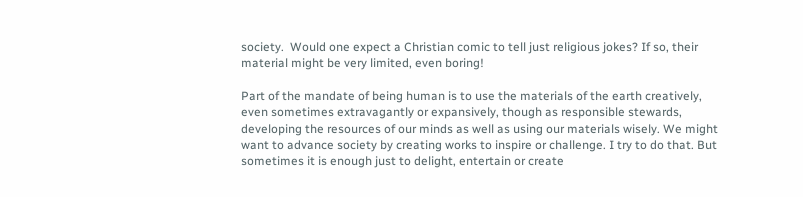society.  Would one expect a Christian comic to tell just religious jokes? If so, their material might be very limited, even boring!

Part of the mandate of being human is to use the materials of the earth creatively, even sometimes extravagantly or expansively, though as responsible stewards, developing the resources of our minds as well as using our materials wisely. We might want to advance society by creating works to inspire or challenge. I try to do that. But sometimes it is enough just to delight, entertain or create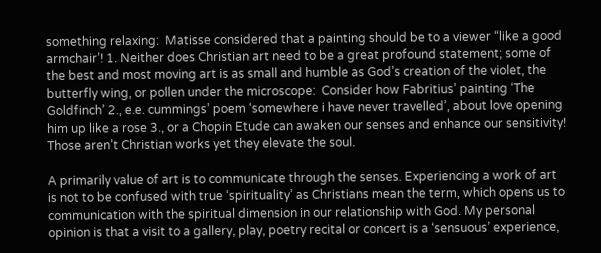something relaxing:  Matisse considered that a painting should be to a viewer “like a good armchair’! 1. Neither does Christian art need to be a great profound statement; some of the best and most moving art is as small and humble as God’s creation of the violet, the butterfly wing, or pollen under the microscope:  Consider how Fabritius’ painting ‘The Goldfinch’ 2., e.e. cummings’ poem ‘somewhere i have never travelled’, about love opening him up like a rose 3., or a Chopin Etude can awaken our senses and enhance our sensitivity! Those aren’t Christian works yet they elevate the soul.

A primarily value of art is to communicate through the senses. Experiencing a work of art is not to be confused with true ‘spirituality’ as Christians mean the term, which opens us to communication with the spiritual dimension in our relationship with God. My personal opinion is that a visit to a gallery, play, poetry recital or concert is a ‘sensuous’ experience,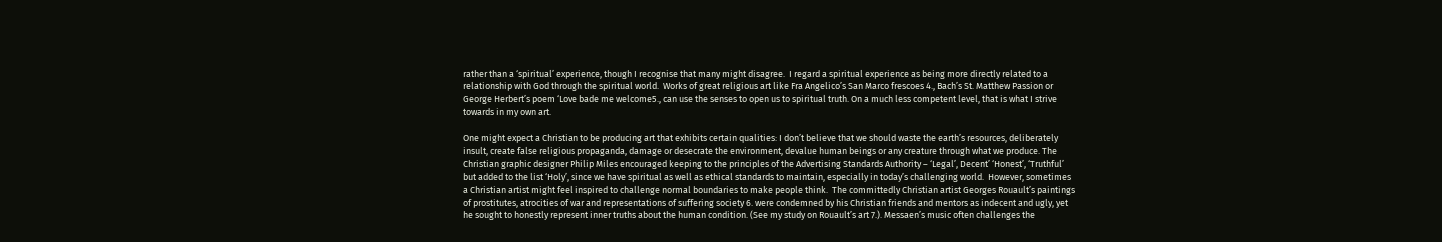rather than a ‘spiritual’ experience, though I recognise that many might disagree.  I regard a spiritual experience as being more directly related to a relationship with God through the spiritual world.  Works of great religious art like Fra Angelico’s San Marco frescoes 4., Bach’s St. Matthew Passion or George Herbert’s poem ‘Love bade me welcome5., can use the senses to open us to spiritual truth. On a much less competent level, that is what I strive towards in my own art.

One might expect a Christian to be producing art that exhibits certain qualities: I don’t believe that we should waste the earth’s resources, deliberately insult, create false religious propaganda, damage or desecrate the environment, devalue human beings or any creature through what we produce. The Christian graphic designer Philip Miles encouraged keeping to the principles of the Advertising Standards Authority – ‘Legal’, Decent’ ‘Honest’, ‘Truthful’ but added to the list ‘Holy’, since we have spiritual as well as ethical standards to maintain, especially in today’s challenging world.  However, sometimes a Christian artist might feel inspired to challenge normal boundaries to make people think.  The committedly Christian artist Georges Rouault’s paintings of prostitutes, atrocities of war and representations of suffering society 6. were condemned by his Christian friends and mentors as indecent and ugly, yet he sought to honestly represent inner truths about the human condition. (See my study on Rouault’s art 7.). Messaen’s music often challenges the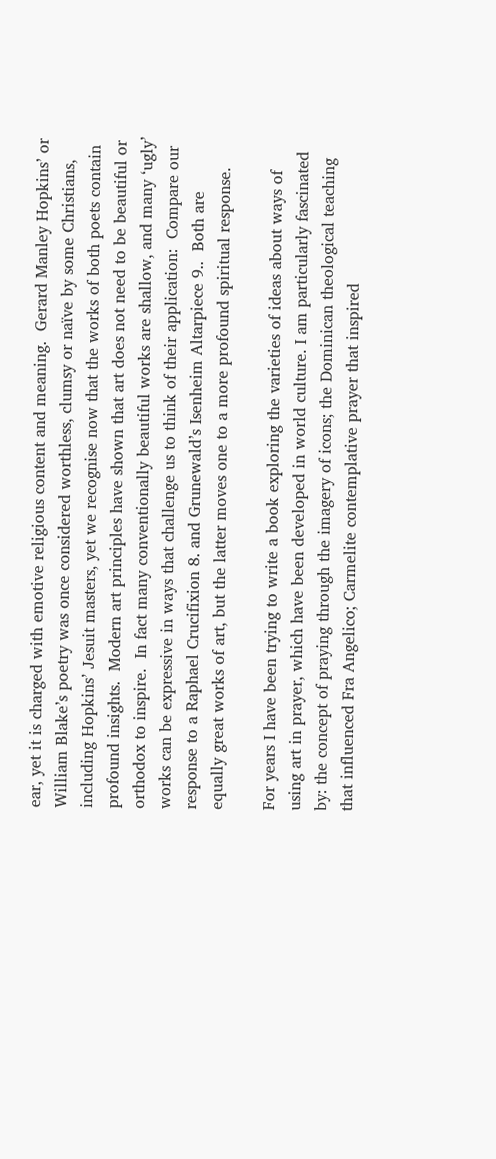ear, yet it is charged with emotive religious content and meaning.  Gerard Manley Hopkins’ or William Blake’s poetry was once considered worthless, clumsy or naïve by some Christians, including Hopkins’ Jesuit masters, yet we recognise now that the works of both poets contain profound insights.  Modern art principles have shown that art does not need to be beautiful or orthodox to inspire.  In fact many conventionally beautiful works are shallow, and many ‘ugly’ works can be expressive in ways that challenge us to think of their application:  Compare our response to a Raphael Crucifixion 8. and Grunewald’s Isenheim Altarpiece 9..  Both are equally great works of art, but the latter moves one to a more profound spiritual response.

For years I have been trying to write a book exploring the varieties of ideas about ways of using art in prayer, which have been developed in world culture. I am particularly fascinated by: the concept of praying through the imagery of icons; the Dominican theological teaching that influenced Fra Angelico; Carmelite contemplative prayer that inspired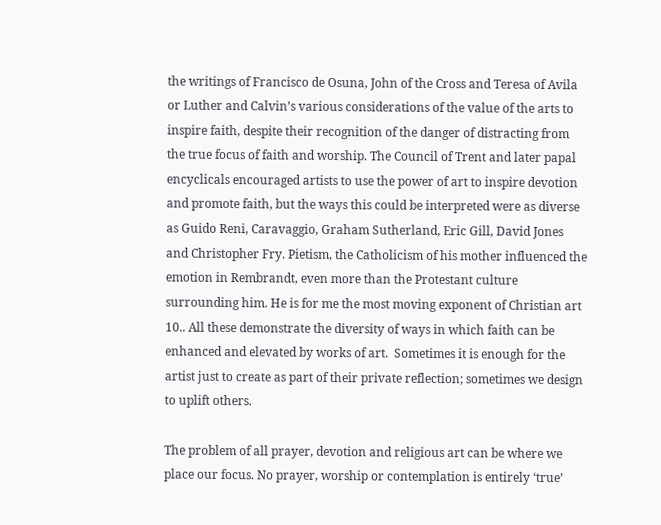the writings of Francisco de Osuna, John of the Cross and Teresa of Avila or Luther and Calvin’s various considerations of the value of the arts to inspire faith, despite their recognition of the danger of distracting from the true focus of faith and worship. The Council of Trent and later papal encyclicals encouraged artists to use the power of art to inspire devotion and promote faith, but the ways this could be interpreted were as diverse as Guido Reni, Caravaggio, Graham Sutherland, Eric Gill, David Jones and Christopher Fry. Pietism, the Catholicism of his mother influenced the emotion in Rembrandt, even more than the Protestant culture surrounding him. He is for me the most moving exponent of Christian art 10.. All these demonstrate the diversity of ways in which faith can be enhanced and elevated by works of art.  Sometimes it is enough for the artist just to create as part of their private reflection; sometimes we design to uplift others.

The problem of all prayer, devotion and religious art can be where we place our focus. No prayer, worship or contemplation is entirely ‘true’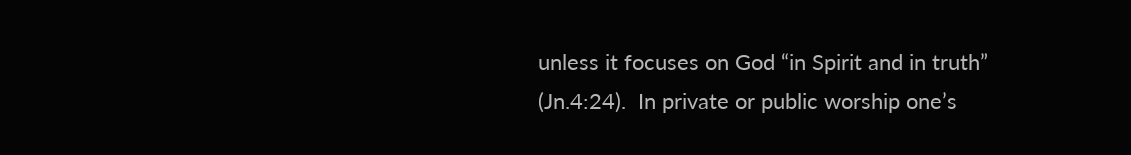unless it focuses on God “in Spirit and in truth” (Jn.4:24).  In private or public worship one’s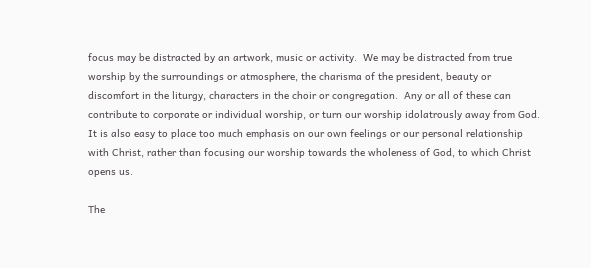focus may be distracted by an artwork, music or activity.  We may be distracted from true worship by the surroundings or atmosphere, the charisma of the president, beauty or discomfort in the liturgy, characters in the choir or congregation.  Any or all of these can contribute to corporate or individual worship, or turn our worship idolatrously away from God.  It is also easy to place too much emphasis on our own feelings or our personal relationship with Christ, rather than focusing our worship towards the wholeness of God, to which Christ opens us.

The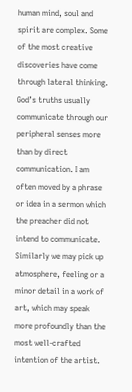human mind, soul and spirit are complex. Some of the most creative discoveries have come through lateral thinking. God’s truths usually communicate through our peripheral senses more than by direct communication. I am often moved by a phrase or idea in a sermon which the preacher did not intend to communicate. Similarly we may pick up atmosphere, feeling or a minor detail in a work of art, which may speak more profoundly than the most well-crafted intention of the artist.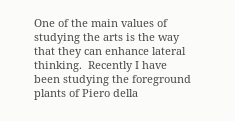One of the main values of studying the arts is the way that they can enhance lateral thinking.  Recently I have been studying the foreground plants of Piero della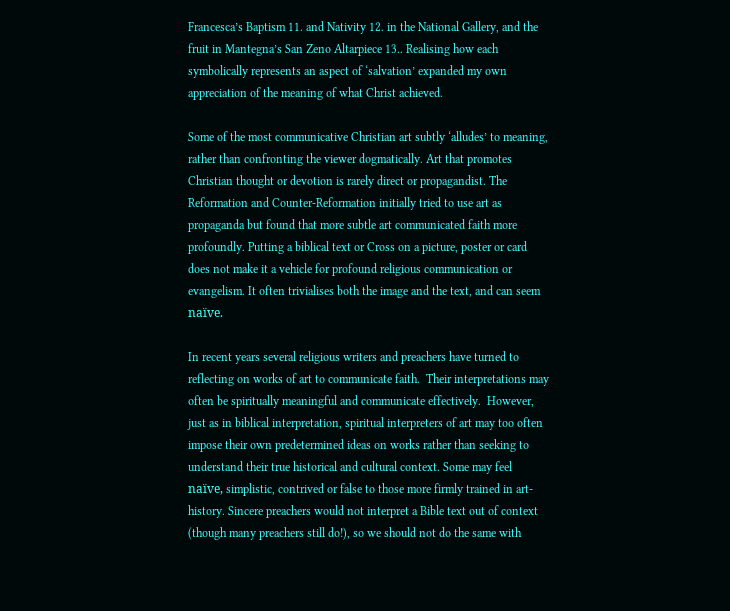Francesca’s Baptism 11. and Nativity 12. in the National Gallery, and the fruit in Mantegna’s San Zeno Altarpiece 13.. Realising how each symbolically represents an aspect of ‘salvation’ expanded my own appreciation of the meaning of what Christ achieved.

Some of the most communicative Christian art subtly ‘alludes’ to meaning, rather than confronting the viewer dogmatically. Art that promotes Christian thought or devotion is rarely direct or propagandist. The Reformation and Counter-Reformation initially tried to use art as propaganda but found that more subtle art communicated faith more profoundly. Putting a biblical text or Cross on a picture, poster or card does not make it a vehicle for profound religious communication or evangelism. It often trivialises both the image and the text, and can seem naïve.

In recent years several religious writers and preachers have turned to reflecting on works of art to communicate faith.  Their interpretations may often be spiritually meaningful and communicate effectively.  However, just as in biblical interpretation, spiritual interpreters of art may too often impose their own predetermined ideas on works rather than seeking to understand their true historical and cultural context. Some may feel naïve, simplistic, contrived or false to those more firmly trained in art-history. Sincere preachers would not interpret a Bible text out of context (though many preachers still do!), so we should not do the same with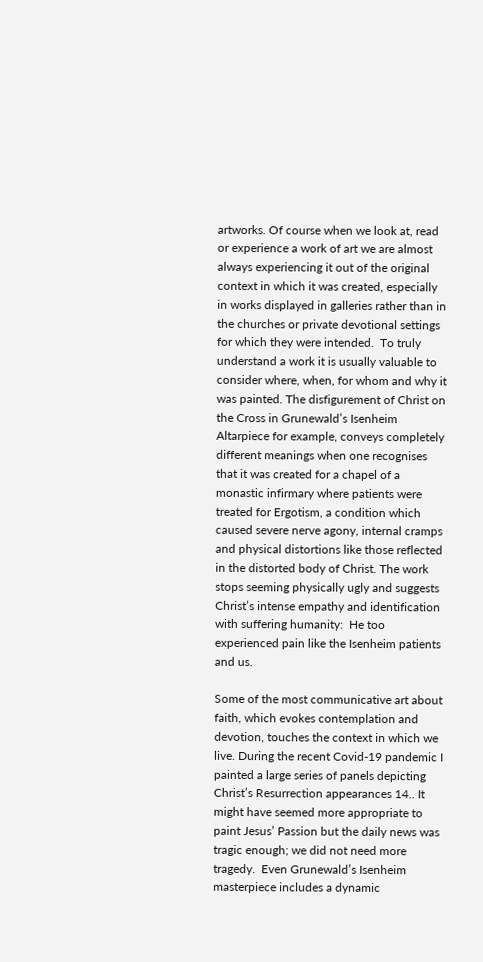artworks. Of course when we look at, read or experience a work of art we are almost always experiencing it out of the original context in which it was created, especially in works displayed in galleries rather than in the churches or private devotional settings for which they were intended.  To truly understand a work it is usually valuable to consider where, when, for whom and why it was painted. The disfigurement of Christ on the Cross in Grunewald’s Isenheim Altarpiece for example, conveys completely different meanings when one recognises that it was created for a chapel of a monastic infirmary where patients were treated for Ergotism, a condition which caused severe nerve agony, internal cramps and physical distortions like those reflected in the distorted body of Christ. The work stops seeming physically ugly and suggests Christ’s intense empathy and identification with suffering humanity:  He too experienced pain like the Isenheim patients and us.

Some of the most communicative art about faith, which evokes contemplation and devotion, touches the context in which we live. During the recent Covid-19 pandemic I painted a large series of panels depicting Christ’s Resurrection appearances 14.. It might have seemed more appropriate to paint Jesus’ Passion but the daily news was tragic enough; we did not need more tragedy.  Even Grunewald’s Isenheim masterpiece includes a dynamic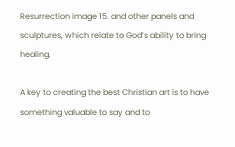Resurrection image 15. and other panels and sculptures, which relate to God’s ability to bring healing.

A key to creating the best Christian art is to have something valuable to say and to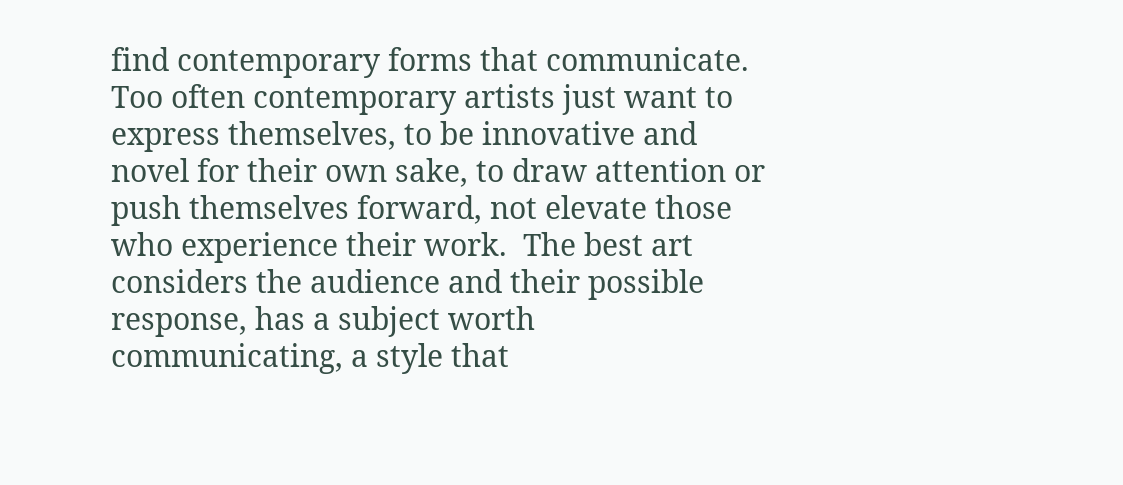find contemporary forms that communicate. Too often contemporary artists just want to express themselves, to be innovative and novel for their own sake, to draw attention or push themselves forward, not elevate those who experience their work.  The best art considers the audience and their possible response, has a subject worth communicating, a style that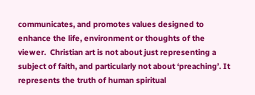communicates, and promotes values designed to enhance the life, environment or thoughts of the viewer.  Christian art is not about just representing a subject of faith, and particularly not about ‘preaching’. It represents the truth of human spiritual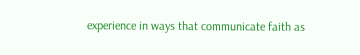experience in ways that communicate faith as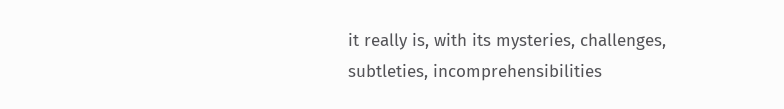it really is, with its mysteries, challenges, subtleties, incomprehensibilities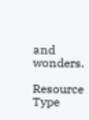and wonders.

Resource Type